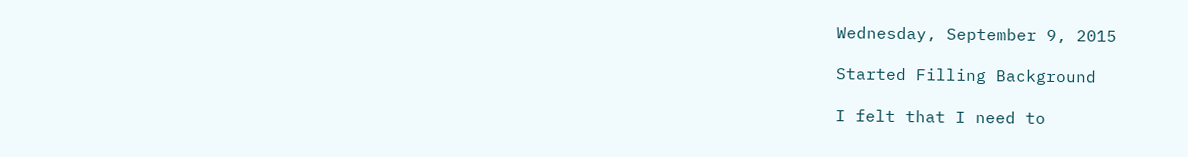Wednesday, September 9, 2015

Started Filling Background

I felt that I need to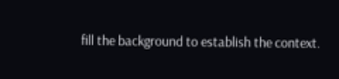fill the background to establish the context.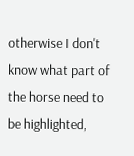otherwise I don't know what part of the horse need to be highlighted,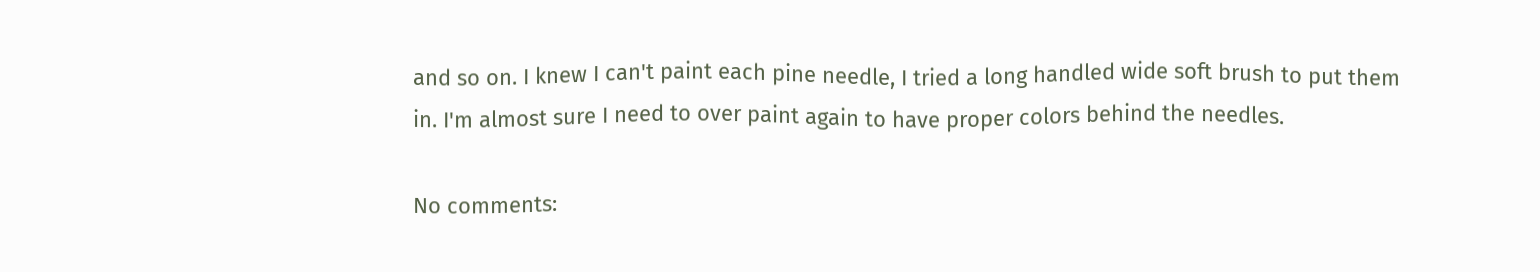and so on. I knew I can't paint each pine needle, I tried a long handled wide soft brush to put them in. I'm almost sure I need to over paint again to have proper colors behind the needles.

No comments: